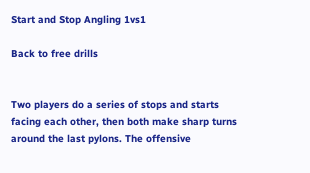Start and Stop Angling 1vs1

Back to free drills


Two players do a series of stops and starts facing each other, then both make sharp turns around the last pylons. The offensive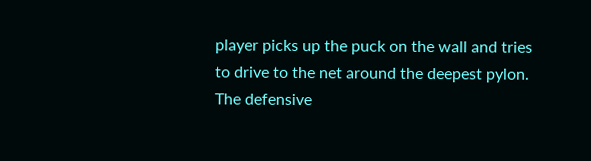player picks up the puck on the wall and tries to drive to the net around the deepest pylon. The defensive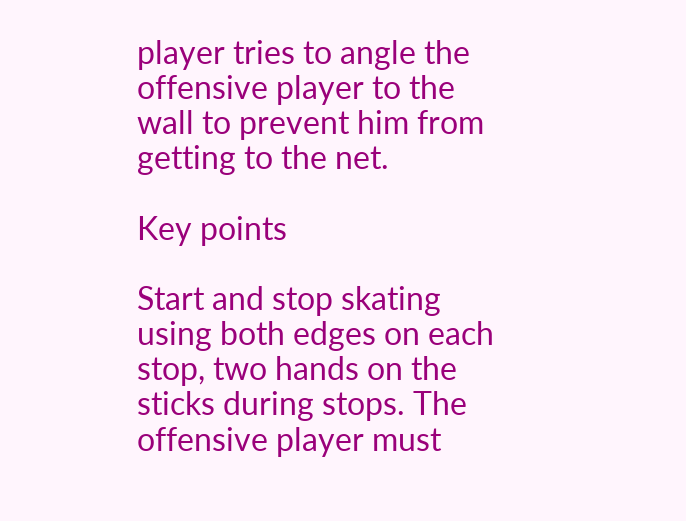player tries to angle the offensive player to the wall to prevent him from getting to the net.

Key points

Start and stop skating using both edges on each stop, two hands on the sticks during stops. The offensive player must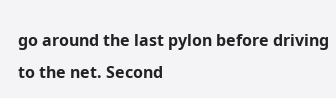go around the last pylon before driving to the net. Second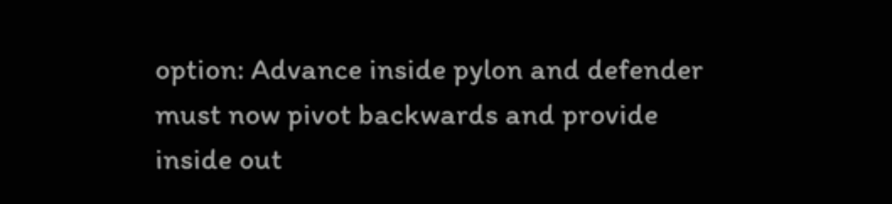option: Advance inside pylon and defender must now pivot backwards and provide inside out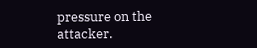pressure on the attacker.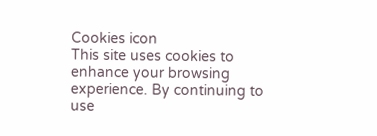Cookies icon
This site uses cookies to enhance your browsing experience. By continuing to use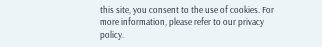this site, you consent to the use of cookies. For more information, please refer to our privacy policy.